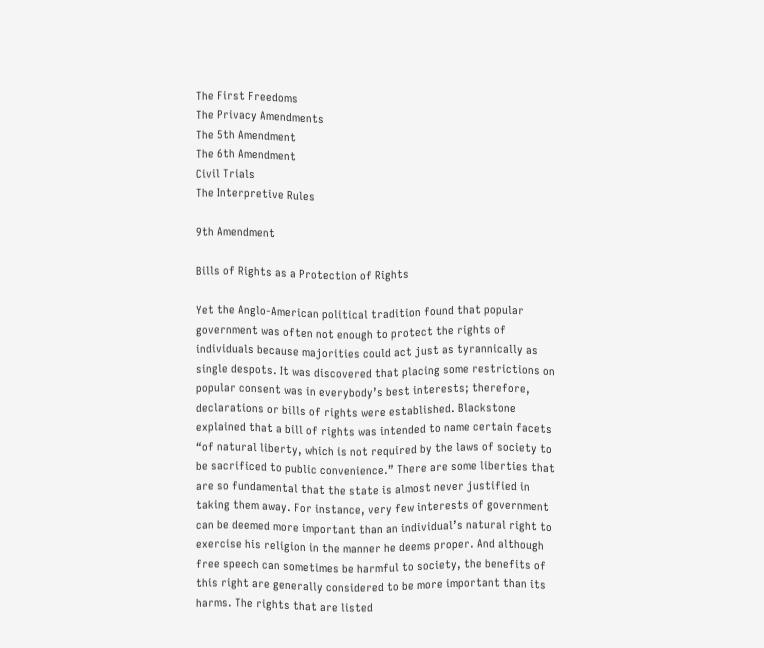The First Freedoms
The Privacy Amendments
The 5th Amendment
The 6th Amendment
Civil Trials
The Interpretive Rules

9th Amendment

Bills of Rights as a Protection of Rights

Yet the Anglo-American political tradition found that popular government was often not enough to protect the rights of individuals because majorities could act just as tyrannically as single despots. It was discovered that placing some restrictions on popular consent was in everybody’s best interests; therefore, declarations or bills of rights were established. Blackstone explained that a bill of rights was intended to name certain facets “of natural liberty, which is not required by the laws of society to be sacrificed to public convenience.” There are some liberties that are so fundamental that the state is almost never justified in taking them away. For instance, very few interests of government can be deemed more important than an individual’s natural right to exercise his religion in the manner he deems proper. And although free speech can sometimes be harmful to society, the benefits of this right are generally considered to be more important than its harms. The rights that are listed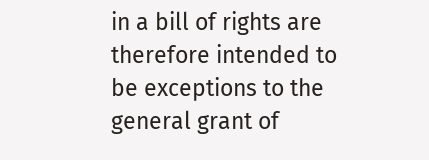in a bill of rights are therefore intended to be exceptions to the general grant of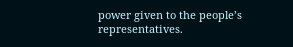power given to the people’s representatives.